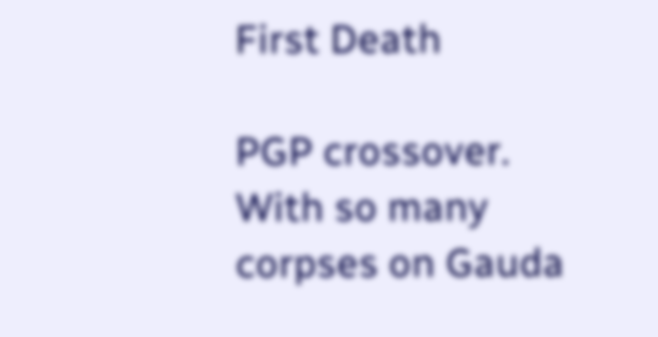First Death

PGP crossover. With so many corpses on Gauda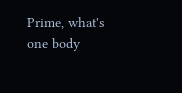Prime, what's one body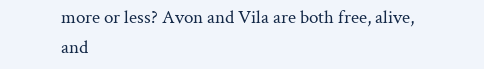more or less? Avon and Vila are both free, alive, and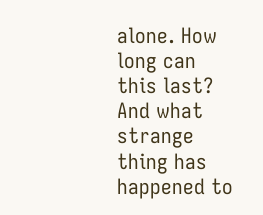alone. How long can this last? And what strange thing has happened to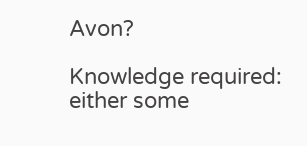Avon?

Knowledge required: either some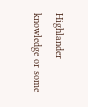Highlander knowledge or some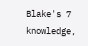Blake's 7 knowledge,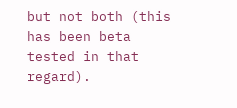but not both (this has been beta tested in that regard).